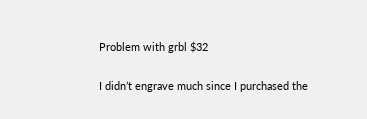Problem with grbl $32

I didn’t engrave much since I purchased the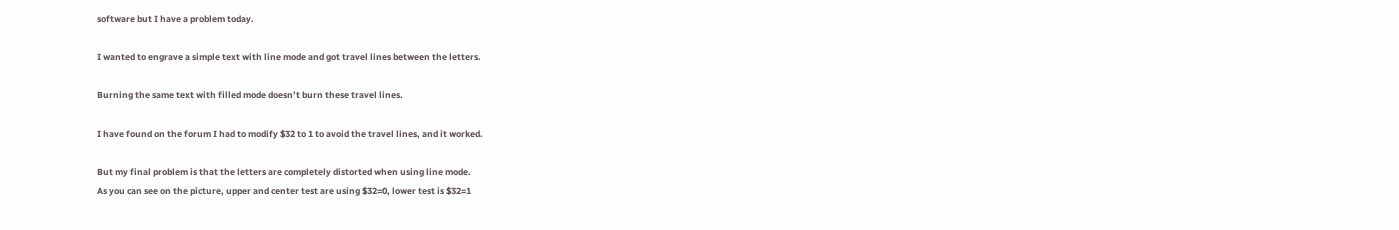software but I have a problem today.

I wanted to engrave a simple text with line mode and got travel lines between the letters.

Burning the same text with filled mode doesn’t burn these travel lines.

I have found on the forum I had to modify $32 to 1 to avoid the travel lines, and it worked.

But my final problem is that the letters are completely distorted when using line mode.
As you can see on the picture, upper and center test are using $32=0, lower test is $32=1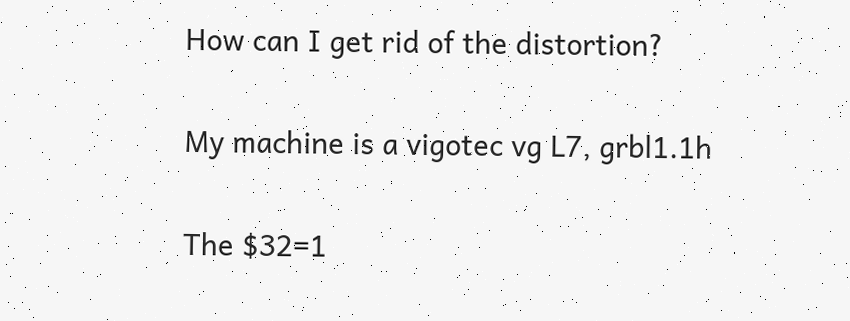How can I get rid of the distortion?

My machine is a vigotec vg L7, grbl1.1h

The $32=1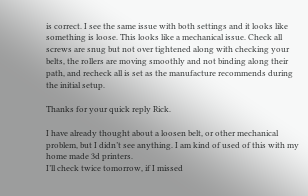is correct. I see the same issue with both settings and it looks like something is loose. This looks like a mechanical issue. Check all screws are snug but not over tightened along with checking your belts, the rollers are moving smoothly and not binding along their path, and recheck all is set as the manufacture recommends during the initial setup.

Thanks for your quick reply Rick.

I have already thought about a loosen belt, or other mechanical problem, but I didn’t see anything. I am kind of used of this with my home made 3d printers.
I’ll check twice tomorrow, if I missed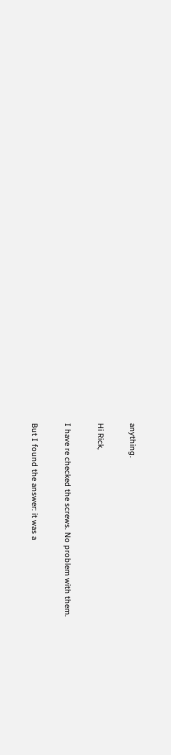anything.

Hi Rick,

I have re checked the screws. No problem with them.

But I found the answer: it was a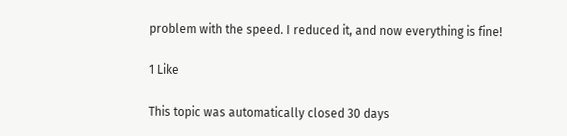problem with the speed. I reduced it, and now everything is fine!

1 Like

This topic was automatically closed 30 days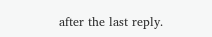after the last reply.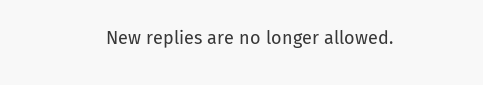New replies are no longer allowed.